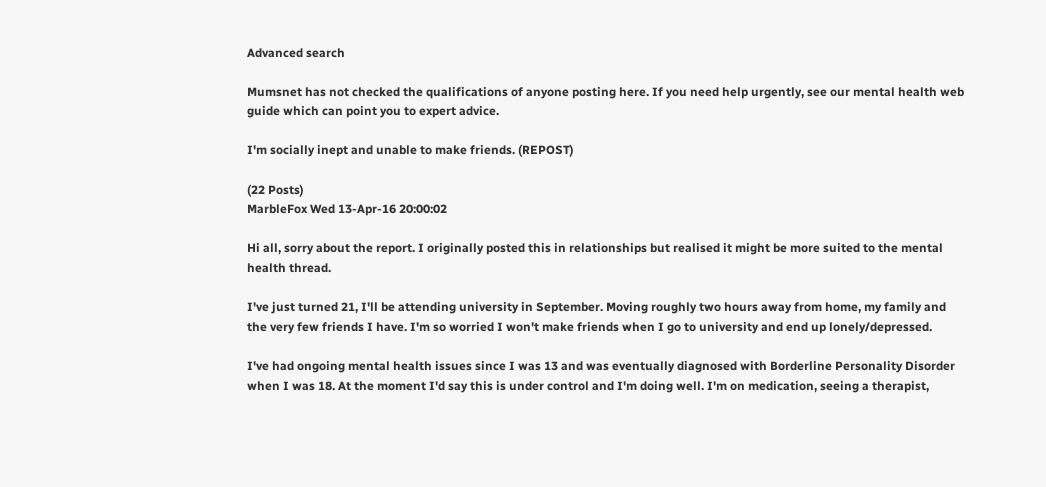Advanced search

Mumsnet has not checked the qualifications of anyone posting here. If you need help urgently, see our mental health web guide which can point you to expert advice.

I'm socially inept and unable to make friends. (REPOST)

(22 Posts)
MarbleFox Wed 13-Apr-16 20:00:02

Hi all, sorry about the report. I originally posted this in relationships but realised it might be more suited to the mental health thread.

I've just turned 21, I'll be attending university in September. Moving roughly two hours away from home, my family and the very few friends I have. I'm so worried I won't make friends when I go to university and end up lonely/depressed.

I've had ongoing mental health issues since I was 13 and was eventually diagnosed with Borderline Personality Disorder when I was 18. At the moment I'd say this is under control and I'm doing well. I'm on medication, seeing a therapist,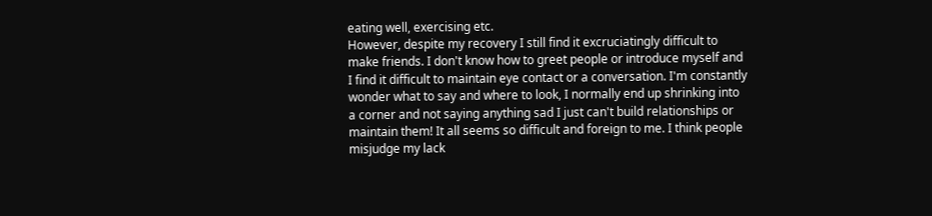eating well, exercising etc.
However, despite my recovery I still find it excruciatingly difficult to make friends. I don't know how to greet people or introduce myself and I find it difficult to maintain eye contact or a conversation. I'm constantly wonder what to say and where to look, I normally end up shrinking into a corner and not saying anything sad I just can't build relationships or maintain them! It all seems so difficult and foreign to me. I think people misjudge my lack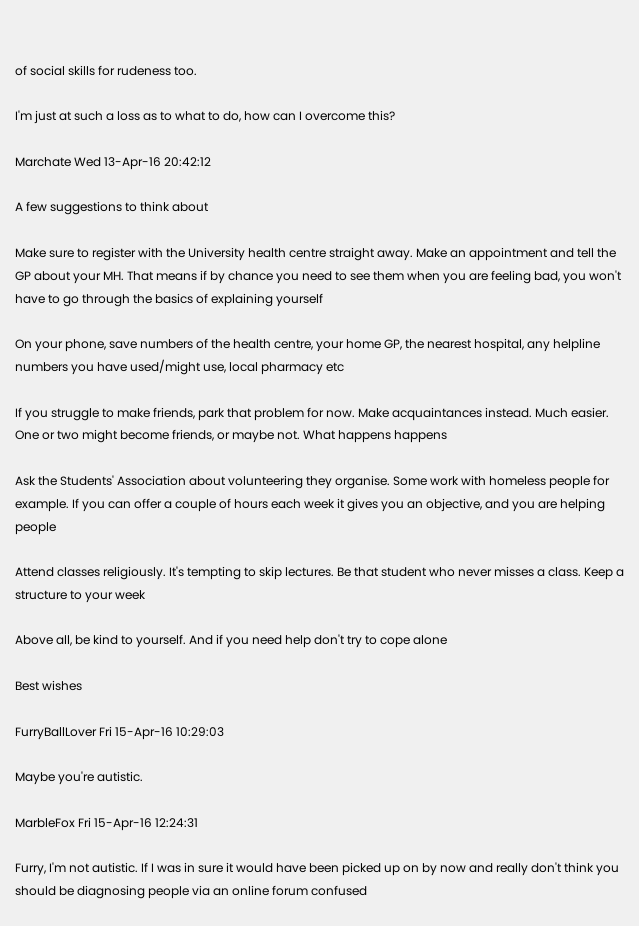of social skills for rudeness too.

I'm just at such a loss as to what to do, how can I overcome this?

Marchate Wed 13-Apr-16 20:42:12

A few suggestions to think about

Make sure to register with the University health centre straight away. Make an appointment and tell the GP about your MH. That means if by chance you need to see them when you are feeling bad, you won't have to go through the basics of explaining yourself

On your phone, save numbers of the health centre, your home GP, the nearest hospital, any helpline numbers you have used/might use, local pharmacy etc

If you struggle to make friends, park that problem for now. Make acquaintances instead. Much easier. One or two might become friends, or maybe not. What happens happens

Ask the Students' Association about volunteering they organise. Some work with homeless people for example. If you can offer a couple of hours each week it gives you an objective, and you are helping people

Attend classes religiously. It's tempting to skip lectures. Be that student who never misses a class. Keep a structure to your week

Above all, be kind to yourself. And if you need help don't try to cope alone

Best wishes

FurryBallLover Fri 15-Apr-16 10:29:03

Maybe you're autistic.

MarbleFox Fri 15-Apr-16 12:24:31

Furry, I'm not autistic. If I was in sure it would have been picked up on by now and really don't think you should be diagnosing people via an online forum confused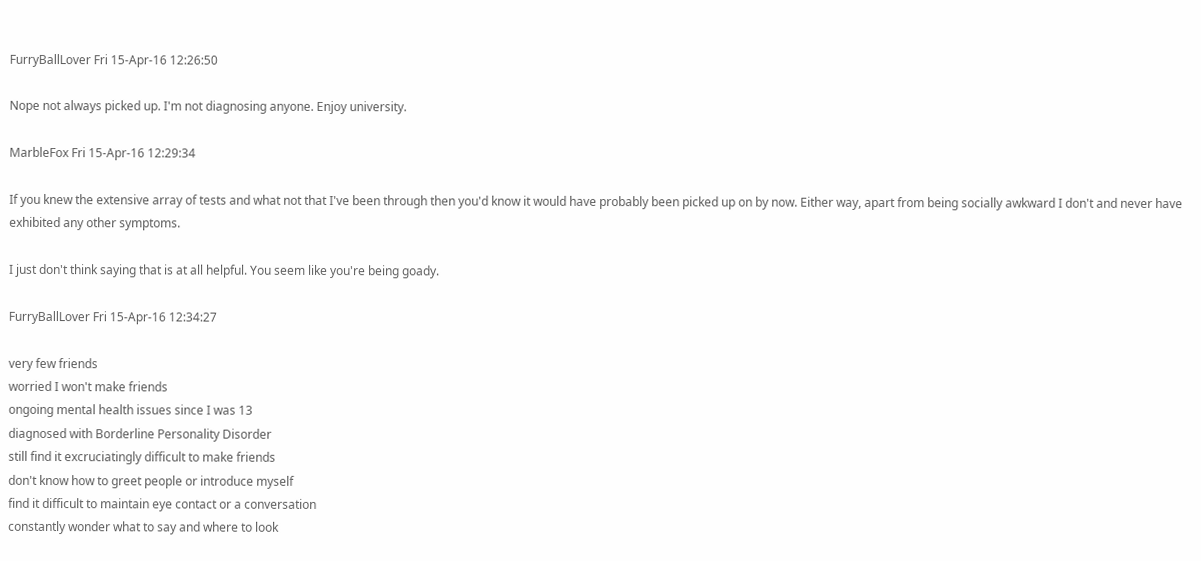FurryBallLover Fri 15-Apr-16 12:26:50

Nope not always picked up. I'm not diagnosing anyone. Enjoy university.

MarbleFox Fri 15-Apr-16 12:29:34

If you knew the extensive array of tests and what not that I've been through then you'd know it would have probably been picked up on by now. Either way, apart from being socially awkward I don't and never have exhibited any other symptoms.

I just don't think saying that is at all helpful. You seem like you're being goady.

FurryBallLover Fri 15-Apr-16 12:34:27

very few friends
worried I won't make friends
ongoing mental health issues since I was 13
diagnosed with Borderline Personality Disorder
still find it excruciatingly difficult to make friends
don't know how to greet people or introduce myself
find it difficult to maintain eye contact or a conversation
constantly wonder what to say and where to look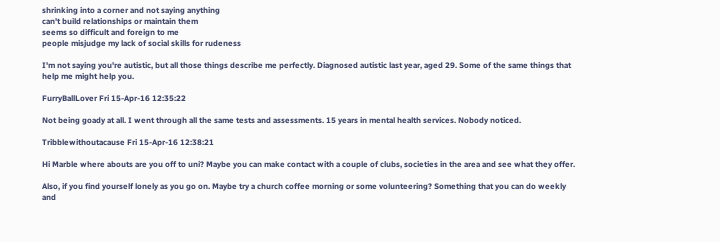shrinking into a corner and not saying anything
can't build relationships or maintain them
seems so difficult and foreign to me
people misjudge my lack of social skills for rudeness

I'm not saying you're autistic, but all those things describe me perfectly. Diagnosed autistic last year, aged 29. Some of the same things that help me might help you.

FurryBallLover Fri 15-Apr-16 12:35:22

Not being goady at all. I went through all the same tests and assessments. 15 years in mental health services. Nobody noticed.

Tribblewithoutacause Fri 15-Apr-16 12:38:21

Hi Marble where abouts are you off to uni? Maybe you can make contact with a couple of clubs, societies in the area and see what they offer.

Also, if you find yourself lonely as you go on. Maybe try a church coffee morning or some volunteering? Something that you can do weekly and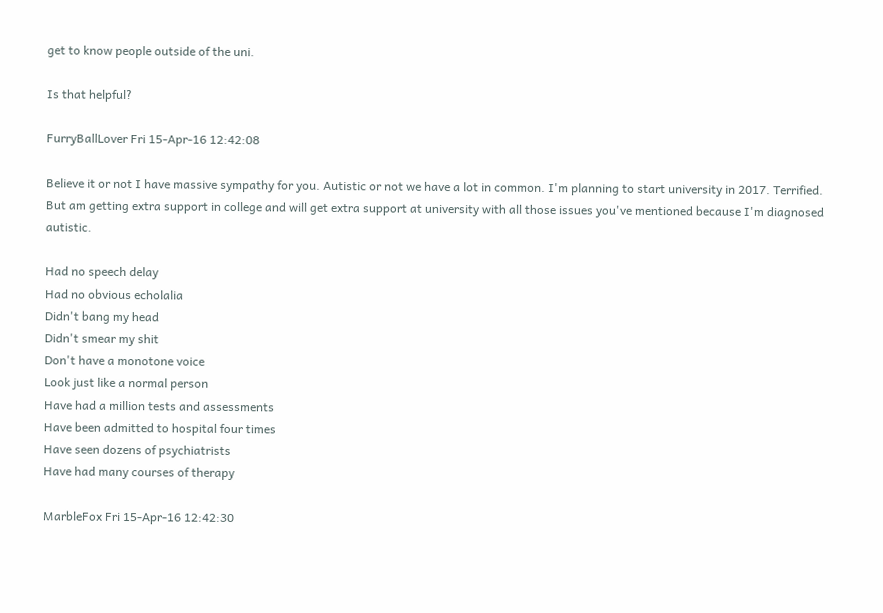get to know people outside of the uni.

Is that helpful?

FurryBallLover Fri 15-Apr-16 12:42:08

Believe it or not I have massive sympathy for you. Autistic or not we have a lot in common. I'm planning to start university in 2017. Terrified. But am getting extra support in college and will get extra support at university with all those issues you've mentioned because I'm diagnosed autistic.

Had no speech delay
Had no obvious echolalia
Didn't bang my head
Didn't smear my shit
Don't have a monotone voice
Look just like a normal person
Have had a million tests and assessments
Have been admitted to hospital four times
Have seen dozens of psychiatrists
Have had many courses of therapy

MarbleFox Fri 15-Apr-16 12:42:30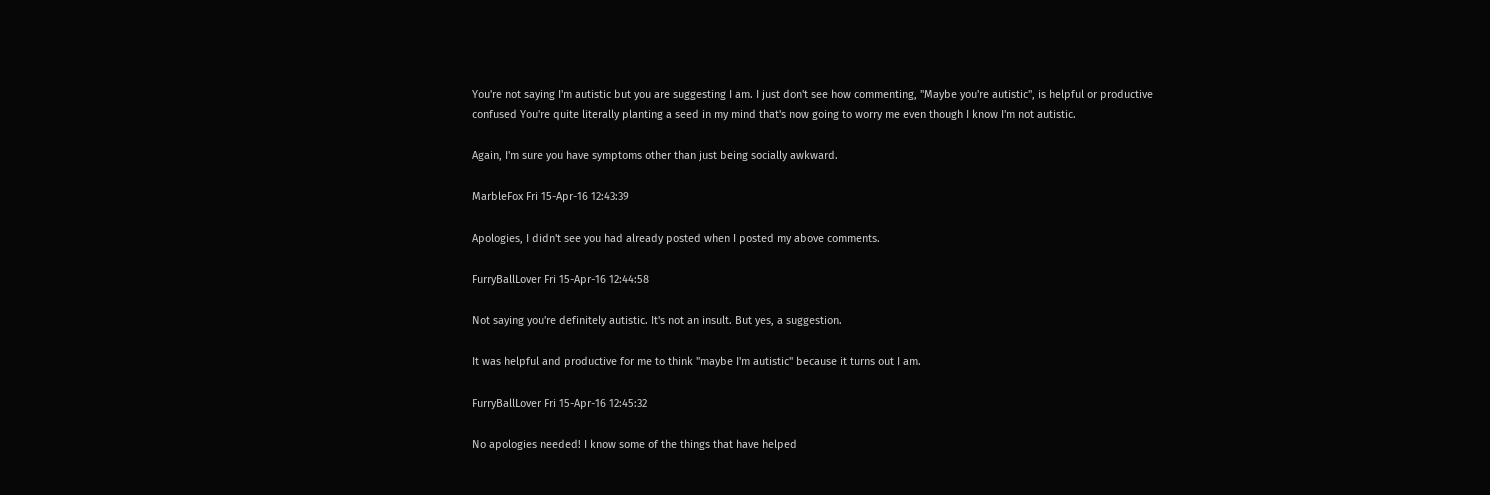You're not saying I'm autistic but you are suggesting I am. I just don't see how commenting, "Maybe you're autistic", is helpful or productive confused You're quite literally planting a seed in my mind that's now going to worry me even though I know I'm not autistic.

Again, I'm sure you have symptoms other than just being socially awkward.

MarbleFox Fri 15-Apr-16 12:43:39

Apologies, I didn't see you had already posted when I posted my above comments.

FurryBallLover Fri 15-Apr-16 12:44:58

Not saying you're definitely autistic. It's not an insult. But yes, a suggestion.

It was helpful and productive for me to think "maybe I'm autistic" because it turns out I am.

FurryBallLover Fri 15-Apr-16 12:45:32

No apologies needed! I know some of the things that have helped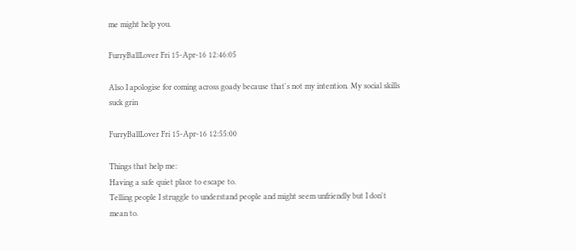me might help you.

FurryBallLover Fri 15-Apr-16 12:46:05

Also I apologise for coming across goady because that's not my intention. My social skills suck grin

FurryBallLover Fri 15-Apr-16 12:55:00

Things that help me:
Having a safe quiet place to escape to.
Telling people I struggle to understand people and might seem unfriendly but I don't mean to.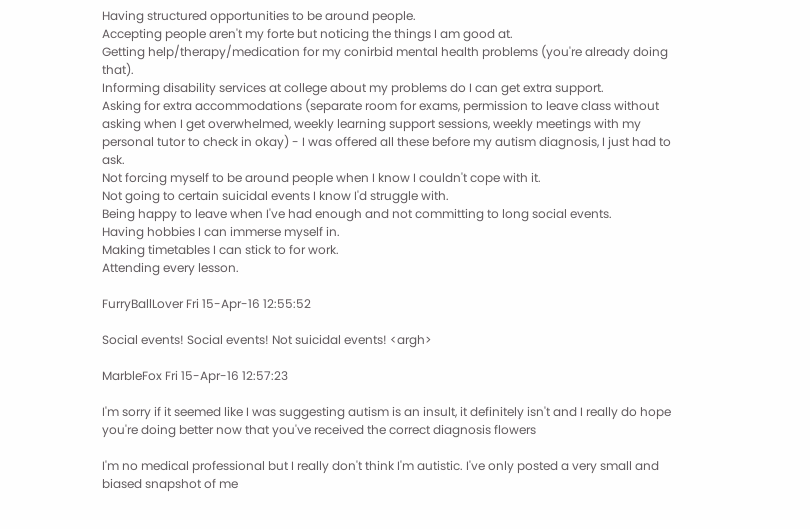Having structured opportunities to be around people.
Accepting people aren't my forte but noticing the things I am good at.
Getting help/therapy/medication for my conirbid mental health problems (you're already doing that).
Informing disability services at college about my problems do I can get extra support.
Asking for extra accommodations (separate room for exams, permission to leave class without asking when I get overwhelmed, weekly learning support sessions, weekly meetings with my personal tutor to check in okay) - I was offered all these before my autism diagnosis, I just had to ask.
Not forcing myself to be around people when I know I couldn't cope with it.
Not going to certain suicidal events I know I'd struggle with.
Being happy to leave when I've had enough and not committing to long social events.
Having hobbies I can immerse myself in.
Making timetables I can stick to for work.
Attending every lesson.

FurryBallLover Fri 15-Apr-16 12:55:52

Social events! Social events! Not suicidal events! <argh>

MarbleFox Fri 15-Apr-16 12:57:23

I'm sorry if it seemed like I was suggesting autism is an insult, it definitely isn't and I really do hope you're doing better now that you've received the correct diagnosis flowers

I'm no medical professional but I really don't think I'm autistic. I've only posted a very small and biased snapshot of me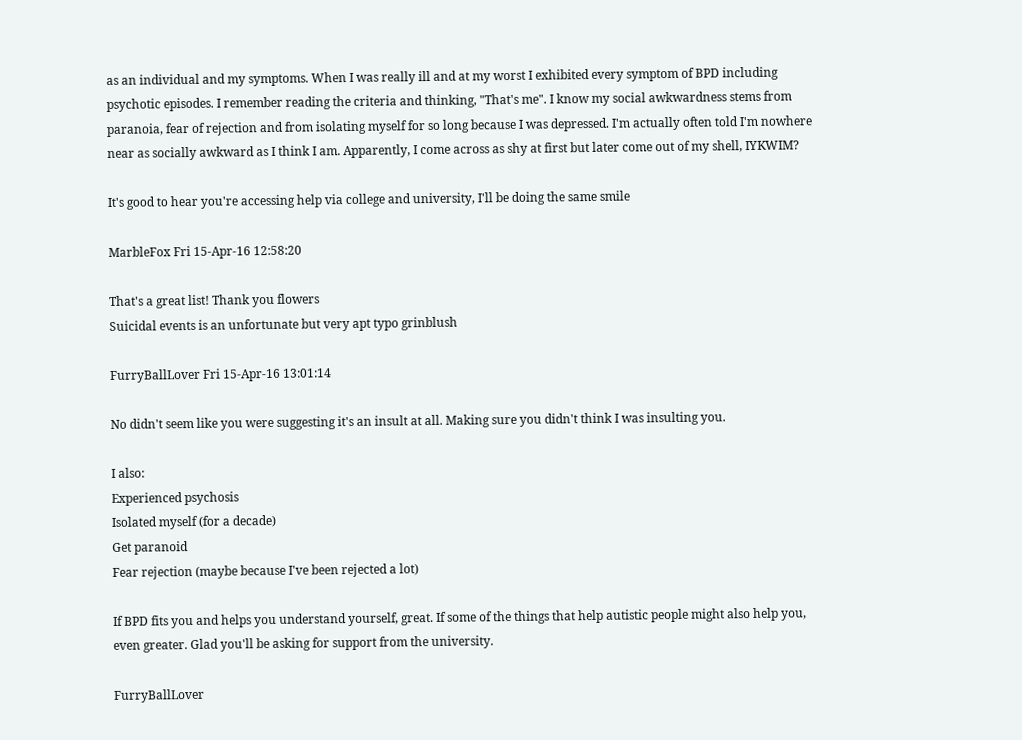as an individual and my symptoms. When I was really ill and at my worst I exhibited every symptom of BPD including psychotic episodes. I remember reading the criteria and thinking, "That's me". I know my social awkwardness stems from paranoia, fear of rejection and from isolating myself for so long because I was depressed. I'm actually often told I'm nowhere near as socially awkward as I think I am. Apparently, I come across as shy at first but later come out of my shell, IYKWIM?

It's good to hear you're accessing help via college and university, I'll be doing the same smile

MarbleFox Fri 15-Apr-16 12:58:20

That's a great list! Thank you flowers
Suicidal events is an unfortunate but very apt typo grinblush

FurryBallLover Fri 15-Apr-16 13:01:14

No didn't seem like you were suggesting it's an insult at all. Making sure you didn't think I was insulting you.

I also:
Experienced psychosis
Isolated myself (for a decade)
Get paranoid
Fear rejection (maybe because I've been rejected a lot)

If BPD fits you and helps you understand yourself, great. If some of the things that help autistic people might also help you, even greater. Glad you'll be asking for support from the university.

FurryBallLover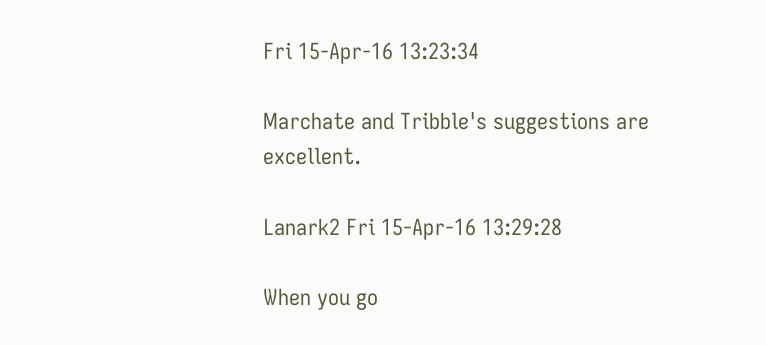Fri 15-Apr-16 13:23:34

Marchate and Tribble's suggestions are excellent.

Lanark2 Fri 15-Apr-16 13:29:28

When you go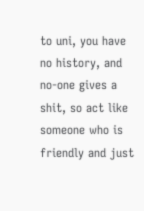to uni, you have no history, and no-one gives a shit, so act like someone who is friendly and just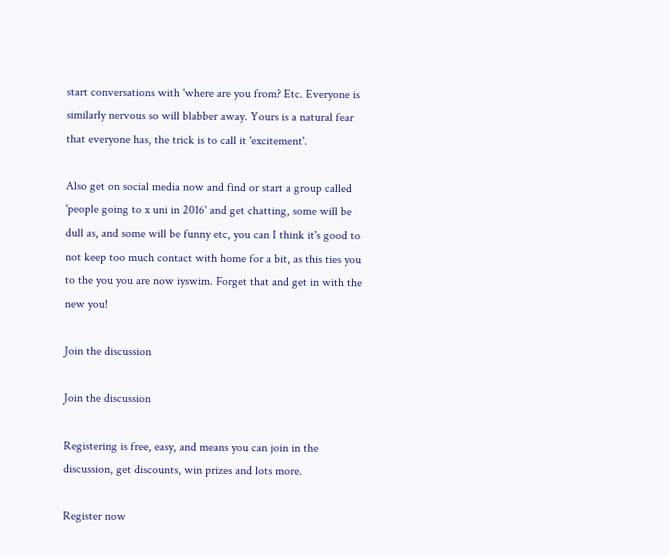start conversations with 'where are you from? Etc. Everyone is similarly nervous so will blabber away. Yours is a natural fear that everyone has, the trick is to call it 'excitement'.

Also get on social media now and find or start a group called 'people going to x uni in 2016' and get chatting, some will be dull as, and some will be funny etc, you can I think it's good to not keep too much contact with home for a bit, as this ties you to the you you are now iyswim. Forget that and get in with the new you!

Join the discussion

Join the discussion

Registering is free, easy, and means you can join in the discussion, get discounts, win prizes and lots more.

Register now